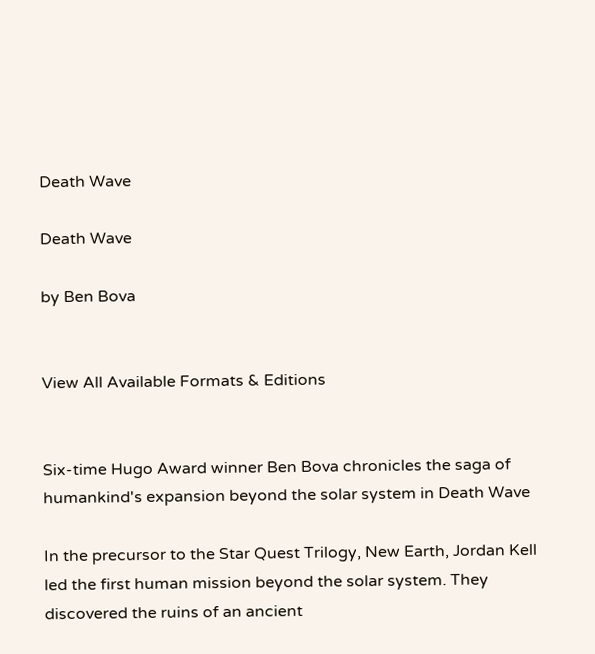Death Wave

Death Wave

by Ben Bova


View All Available Formats & Editions


Six-time Hugo Award winner Ben Bova chronicles the saga of humankind's expansion beyond the solar system in Death Wave

In the precursor to the Star Quest Trilogy, New Earth, Jordan Kell led the first human mission beyond the solar system. They discovered the ruins of an ancient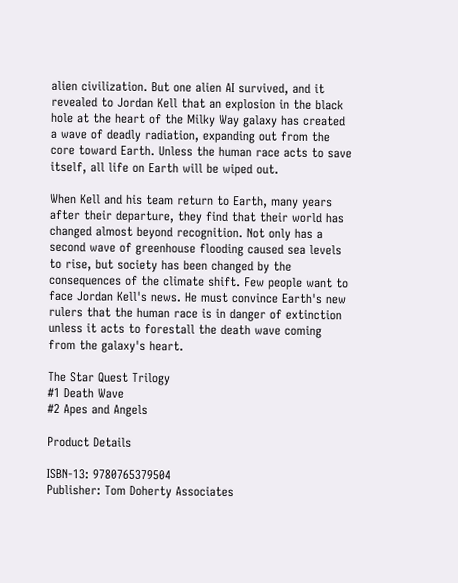alien civilization. But one alien AI survived, and it revealed to Jordan Kell that an explosion in the black hole at the heart of the Milky Way galaxy has created a wave of deadly radiation, expanding out from the core toward Earth. Unless the human race acts to save itself, all life on Earth will be wiped out.

When Kell and his team return to Earth, many years after their departure, they find that their world has changed almost beyond recognition. Not only has a second wave of greenhouse flooding caused sea levels to rise, but society has been changed by the consequences of the climate shift. Few people want to face Jordan Kell's news. He must convince Earth's new rulers that the human race is in danger of extinction unless it acts to forestall the death wave coming from the galaxy's heart.

The Star Quest Trilogy
#1 Death Wave
#2 Apes and Angels

Product Details

ISBN-13: 9780765379504
Publisher: Tom Doherty Associates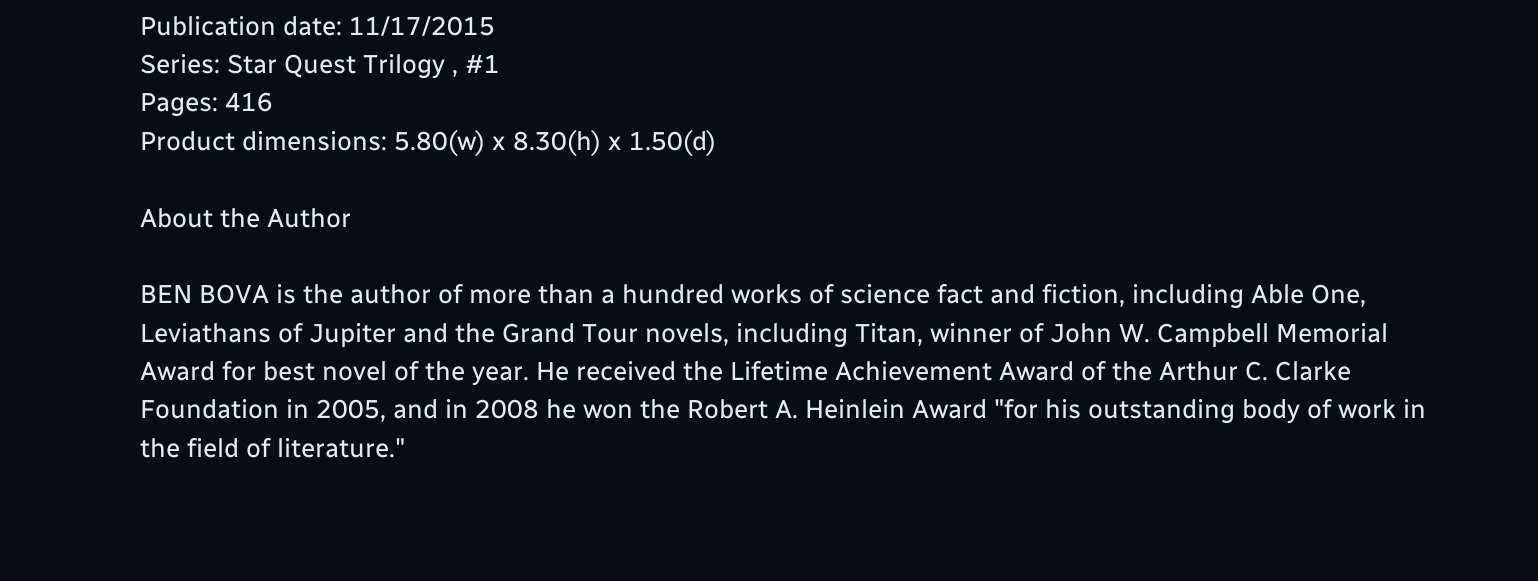Publication date: 11/17/2015
Series: Star Quest Trilogy , #1
Pages: 416
Product dimensions: 5.80(w) x 8.30(h) x 1.50(d)

About the Author

BEN BOVA is the author of more than a hundred works of science fact and fiction, including Able One, Leviathans of Jupiter and the Grand Tour novels, including Titan, winner of John W. Campbell Memorial Award for best novel of the year. He received the Lifetime Achievement Award of the Arthur C. Clarke Foundation in 2005, and in 2008 he won the Robert A. Heinlein Award "for his outstanding body of work in the field of literature."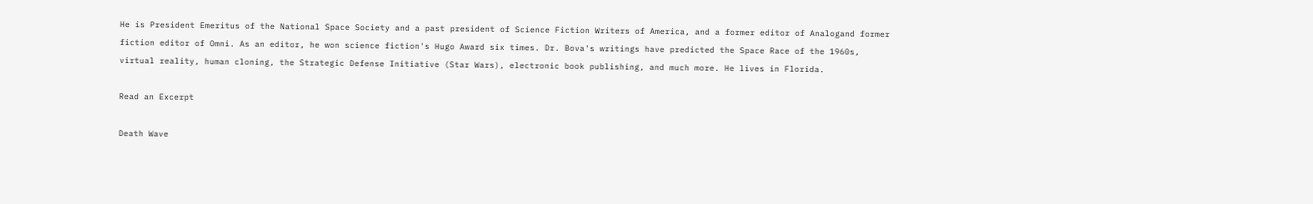He is President Emeritus of the National Space Society and a past president of Science Fiction Writers of America, and a former editor of Analogand former fiction editor of Omni. As an editor, he won science fiction's Hugo Award six times. Dr. Bova's writings have predicted the Space Race of the 1960s, virtual reality, human cloning, the Strategic Defense Initiative (Star Wars), electronic book publishing, and much more. He lives in Florida.

Read an Excerpt

Death Wave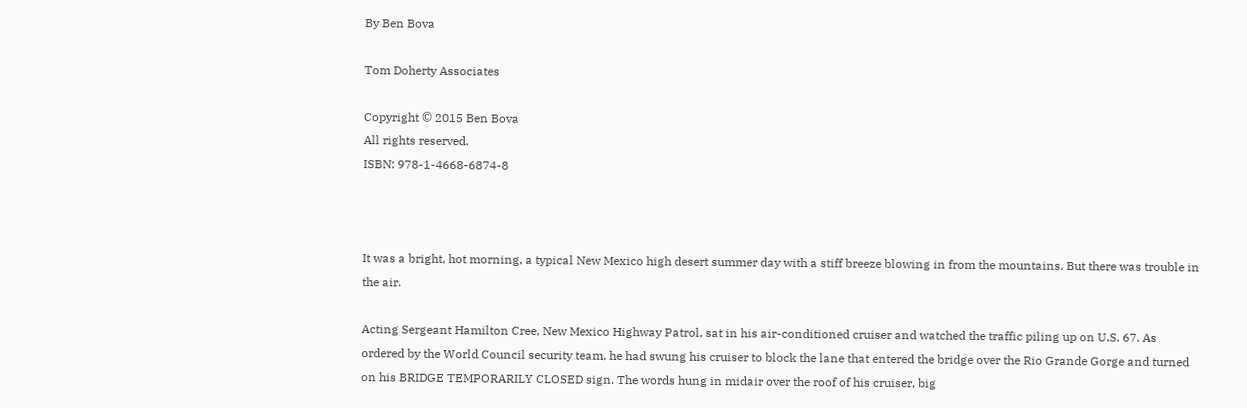By Ben Bova

Tom Doherty Associates

Copyright © 2015 Ben Bova
All rights reserved.
ISBN: 978-1-4668-6874-8



It was a bright, hot morning, a typical New Mexico high desert summer day with a stiff breeze blowing in from the mountains. But there was trouble in the air.

Acting Sergeant Hamilton Cree, New Mexico Highway Patrol, sat in his air-conditioned cruiser and watched the traffic piling up on U.S. 67. As ordered by the World Council security team, he had swung his cruiser to block the lane that entered the bridge over the Rio Grande Gorge and turned on his BRIDGE TEMPORARILY CLOSED sign. The words hung in midair over the roof of his cruiser, big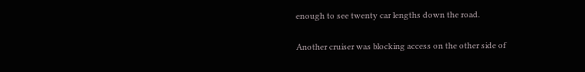enough to see twenty car lengths down the road.

Another cruiser was blocking access on the other side of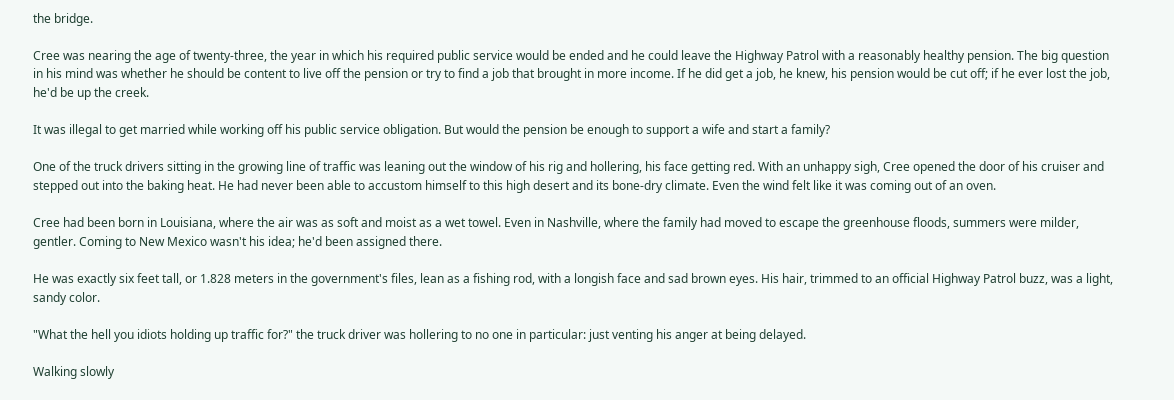the bridge.

Cree was nearing the age of twenty-three, the year in which his required public service would be ended and he could leave the Highway Patrol with a reasonably healthy pension. The big question in his mind was whether he should be content to live off the pension or try to find a job that brought in more income. If he did get a job, he knew, his pension would be cut off; if he ever lost the job, he'd be up the creek.

It was illegal to get married while working off his public service obligation. But would the pension be enough to support a wife and start a family?

One of the truck drivers sitting in the growing line of traffic was leaning out the window of his rig and hollering, his face getting red. With an unhappy sigh, Cree opened the door of his cruiser and stepped out into the baking heat. He had never been able to accustom himself to this high desert and its bone-dry climate. Even the wind felt like it was coming out of an oven.

Cree had been born in Louisiana, where the air was as soft and moist as a wet towel. Even in Nashville, where the family had moved to escape the greenhouse floods, summers were milder, gentler. Coming to New Mexico wasn't his idea; he'd been assigned there.

He was exactly six feet tall, or 1.828 meters in the government's files, lean as a fishing rod, with a longish face and sad brown eyes. His hair, trimmed to an official Highway Patrol buzz, was a light, sandy color.

"What the hell you idiots holding up traffic for?" the truck driver was hollering to no one in particular: just venting his anger at being delayed.

Walking slowly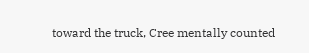toward the truck, Cree mentally counted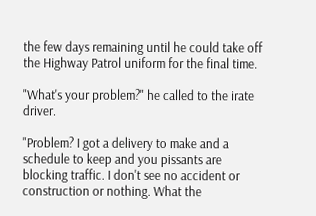the few days remaining until he could take off the Highway Patrol uniform for the final time.

"What's your problem?" he called to the irate driver.

"Problem? I got a delivery to make and a schedule to keep and you pissants are blocking traffic. I don't see no accident or construction or nothing. What the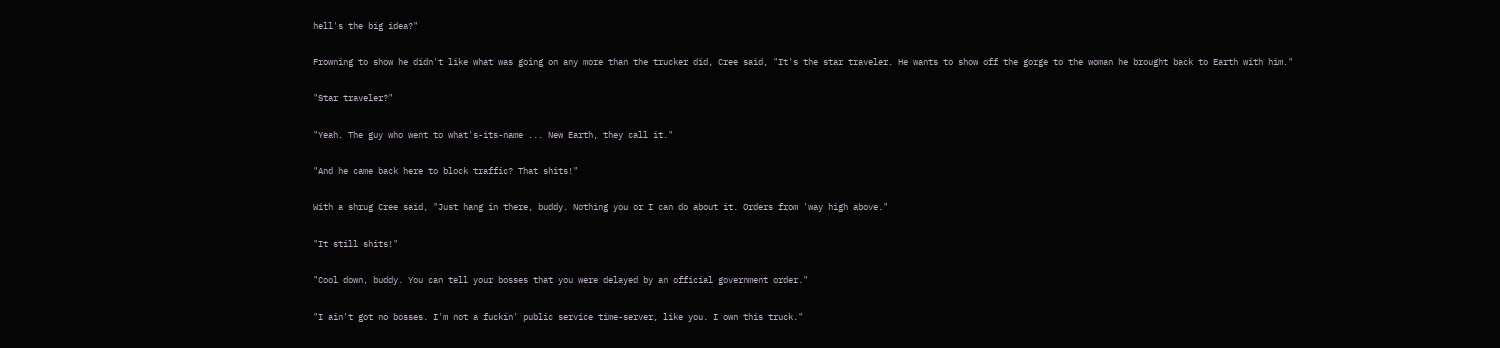hell's the big idea?"

Frowning to show he didn't like what was going on any more than the trucker did, Cree said, "It's the star traveler. He wants to show off the gorge to the woman he brought back to Earth with him."

"Star traveler?"

"Yeah. The guy who went to what's-its-name ... New Earth, they call it."

"And he came back here to block traffic? That shits!"

With a shrug Cree said, "Just hang in there, buddy. Nothing you or I can do about it. Orders from 'way high above."

"It still shits!"

"Cool down, buddy. You can tell your bosses that you were delayed by an official government order."

"I ain't got no bosses. I'm not a fuckin' public service time-server, like you. I own this truck."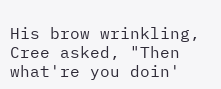His brow wrinkling, Cree asked, "Then what're you doin'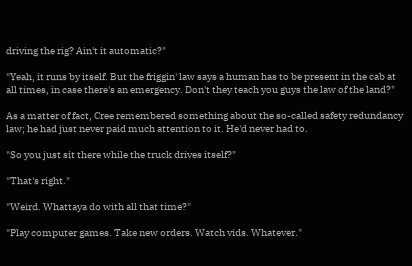driving the rig? Ain't it automatic?"

"Yeah, it runs by itself. But the friggin' law says a human has to be present in the cab at all times, in case there's an emergency. Don't they teach you guys the law of the land?"

As a matter of fact, Cree remembered something about the so-called safety redundancy law; he had just never paid much attention to it. He'd never had to.

"So you just sit there while the truck drives itself?"

"That's right."

"Weird. Whattaya do with all that time?"

"Play computer games. Take new orders. Watch vids. Whatever."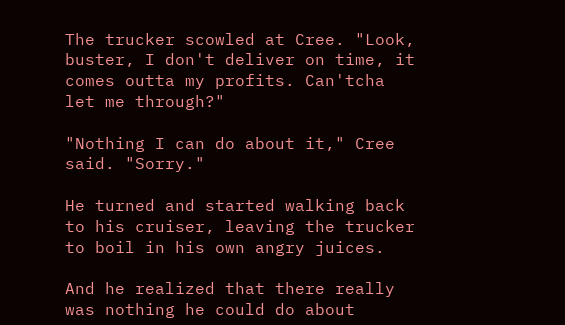The trucker scowled at Cree. "Look, buster, I don't deliver on time, it comes outta my profits. Can'tcha let me through?"

"Nothing I can do about it," Cree said. "Sorry."

He turned and started walking back to his cruiser, leaving the trucker to boil in his own angry juices.

And he realized that there really was nothing he could do about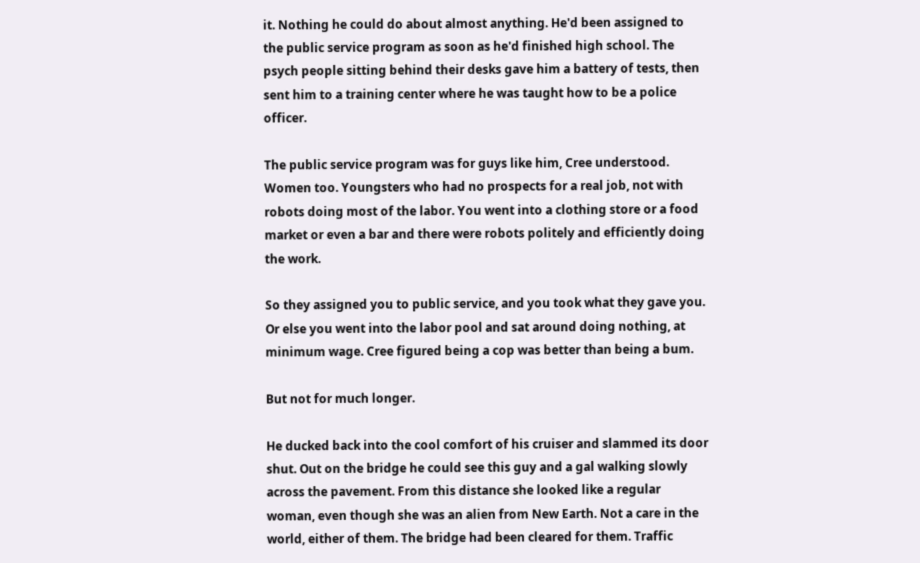it. Nothing he could do about almost anything. He'd been assigned to the public service program as soon as he'd finished high school. The psych people sitting behind their desks gave him a battery of tests, then sent him to a training center where he was taught how to be a police officer.

The public service program was for guys like him, Cree understood. Women too. Youngsters who had no prospects for a real job, not with robots doing most of the labor. You went into a clothing store or a food market or even a bar and there were robots politely and efficiently doing the work.

So they assigned you to public service, and you took what they gave you. Or else you went into the labor pool and sat around doing nothing, at minimum wage. Cree figured being a cop was better than being a bum.

But not for much longer.

He ducked back into the cool comfort of his cruiser and slammed its door shut. Out on the bridge he could see this guy and a gal walking slowly across the pavement. From this distance she looked like a regular woman, even though she was an alien from New Earth. Not a care in the world, either of them. The bridge had been cleared for them. Traffic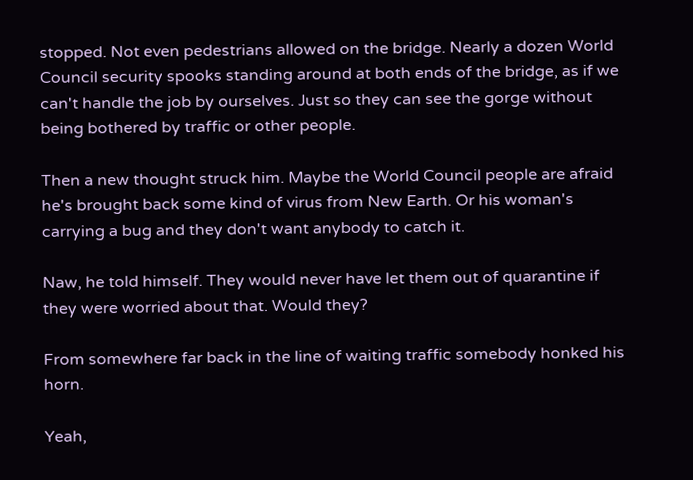stopped. Not even pedestrians allowed on the bridge. Nearly a dozen World Council security spooks standing around at both ends of the bridge, as if we can't handle the job by ourselves. Just so they can see the gorge without being bothered by traffic or other people.

Then a new thought struck him. Maybe the World Council people are afraid he's brought back some kind of virus from New Earth. Or his woman's carrying a bug and they don't want anybody to catch it.

Naw, he told himself. They would never have let them out of quarantine if they were worried about that. Would they?

From somewhere far back in the line of waiting traffic somebody honked his horn.

Yeah,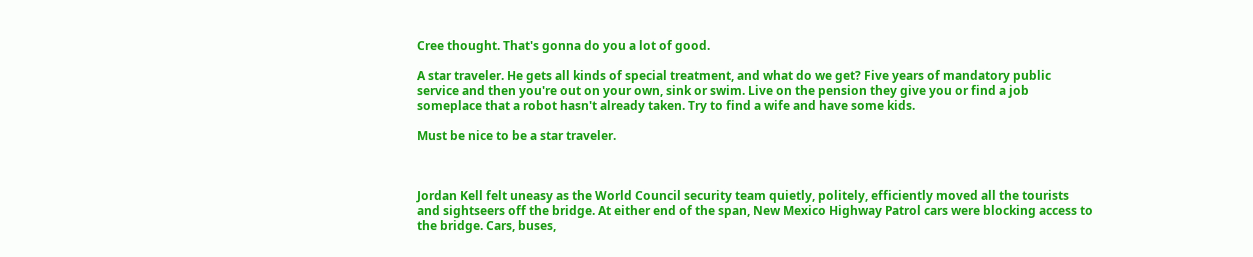Cree thought. That's gonna do you a lot of good.

A star traveler. He gets all kinds of special treatment, and what do we get? Five years of mandatory public service and then you're out on your own, sink or swim. Live on the pension they give you or find a job someplace that a robot hasn't already taken. Try to find a wife and have some kids.

Must be nice to be a star traveler.



Jordan Kell felt uneasy as the World Council security team quietly, politely, efficiently moved all the tourists and sightseers off the bridge. At either end of the span, New Mexico Highway Patrol cars were blocking access to the bridge. Cars, buses,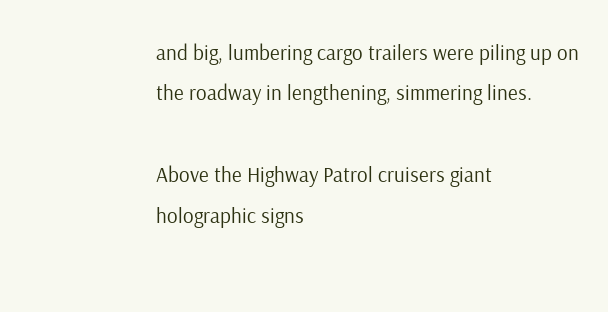and big, lumbering cargo trailers were piling up on the roadway in lengthening, simmering lines.

Above the Highway Patrol cruisers giant holographic signs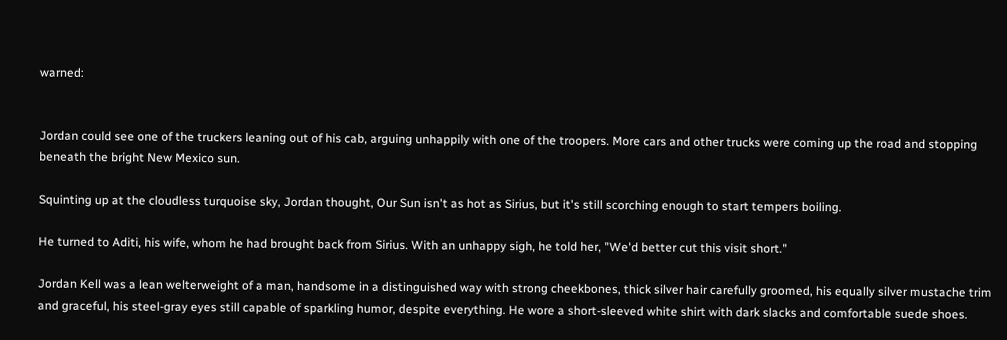warned:


Jordan could see one of the truckers leaning out of his cab, arguing unhappily with one of the troopers. More cars and other trucks were coming up the road and stopping beneath the bright New Mexico sun.

Squinting up at the cloudless turquoise sky, Jordan thought, Our Sun isn't as hot as Sirius, but it's still scorching enough to start tempers boiling.

He turned to Aditi, his wife, whom he had brought back from Sirius. With an unhappy sigh, he told her, "We'd better cut this visit short."

Jordan Kell was a lean welterweight of a man, handsome in a distinguished way with strong cheekbones, thick silver hair carefully groomed, his equally silver mustache trim and graceful, his steel-gray eyes still capable of sparkling humor, despite everything. He wore a short-sleeved white shirt with dark slacks and comfortable suede shoes.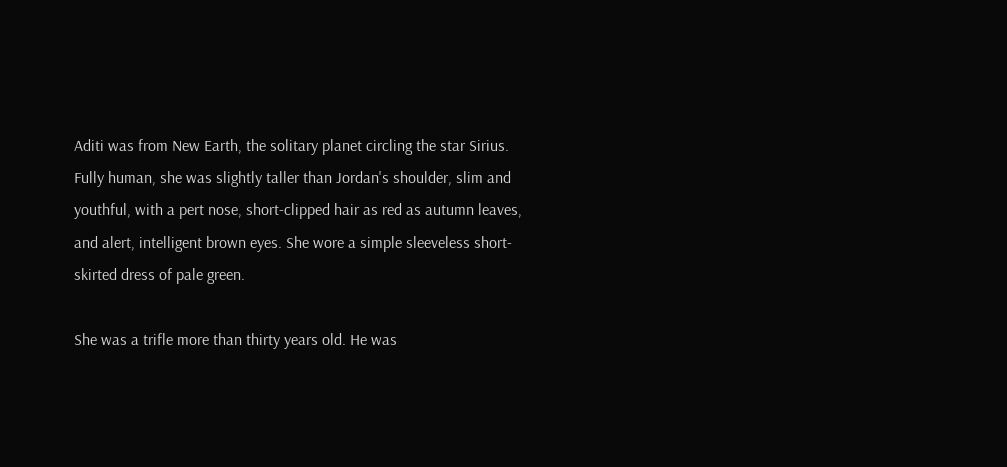Aditi was from New Earth, the solitary planet circling the star Sirius. Fully human, she was slightly taller than Jordan's shoulder, slim and youthful, with a pert nose, short-clipped hair as red as autumn leaves, and alert, intelligent brown eyes. She wore a simple sleeveless short-skirted dress of pale green.

She was a trifle more than thirty years old. He was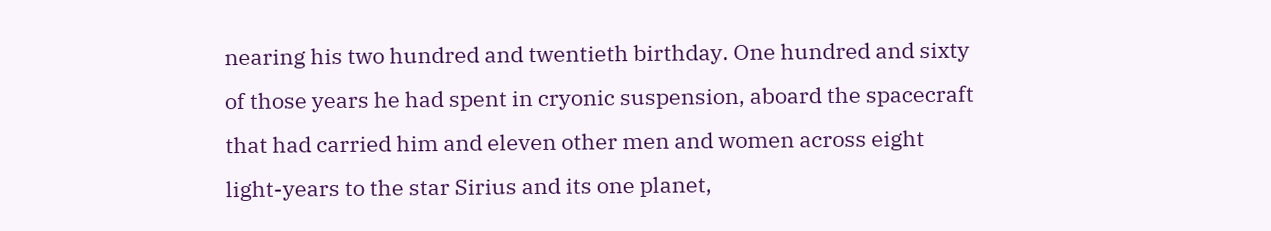nearing his two hundred and twentieth birthday. One hundred and sixty of those years he had spent in cryonic suspension, aboard the spacecraft that had carried him and eleven other men and women across eight light-years to the star Sirius and its one planet,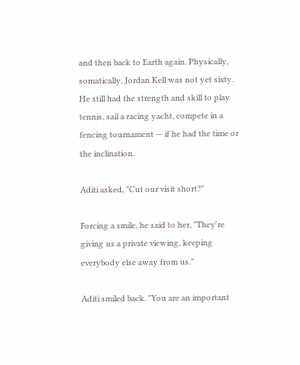and then back to Earth again. Physically, somatically, Jordan Kell was not yet sixty. He still had the strength and skill to play tennis, sail a racing yacht, compete in a fencing tournament — if he had the time or the inclination.

Aditi asked, "Cut our visit short?"

Forcing a smile, he said to her, "They're giving us a private viewing, keeping everybody else away from us."

Aditi smiled back. "You are an important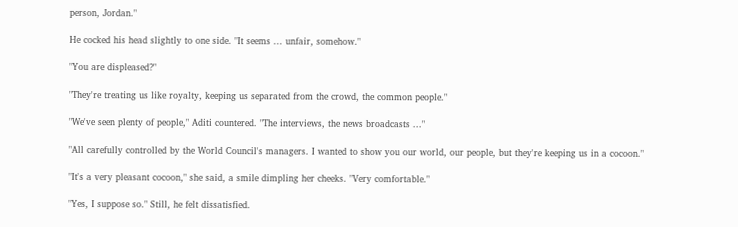person, Jordan."

He cocked his head slightly to one side. "It seems ... unfair, somehow."

"You are displeased?"

"They're treating us like royalty, keeping us separated from the crowd, the common people."

"We've seen plenty of people," Aditi countered. "The interviews, the news broadcasts ..."

"All carefully controlled by the World Council's managers. I wanted to show you our world, our people, but they're keeping us in a cocoon."

"It's a very pleasant cocoon," she said, a smile dimpling her cheeks. "Very comfortable."

"Yes, I suppose so." Still, he felt dissatisfied.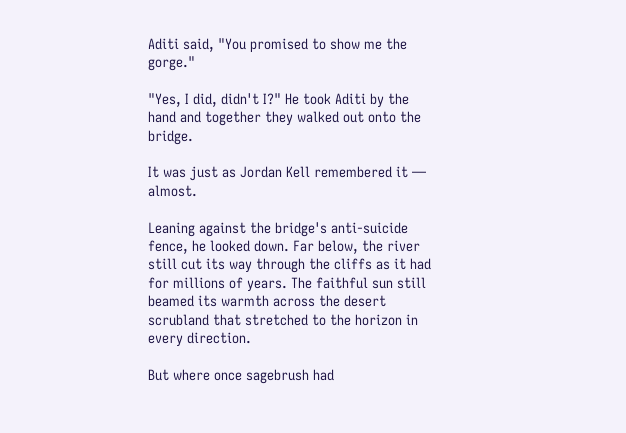Aditi said, "You promised to show me the gorge."

"Yes, I did, didn't I?" He took Aditi by the hand and together they walked out onto the bridge.

It was just as Jordan Kell remembered it — almost.

Leaning against the bridge's anti-suicide fence, he looked down. Far below, the river still cut its way through the cliffs as it had for millions of years. The faithful sun still beamed its warmth across the desert scrubland that stretched to the horizon in every direction.

But where once sagebrush had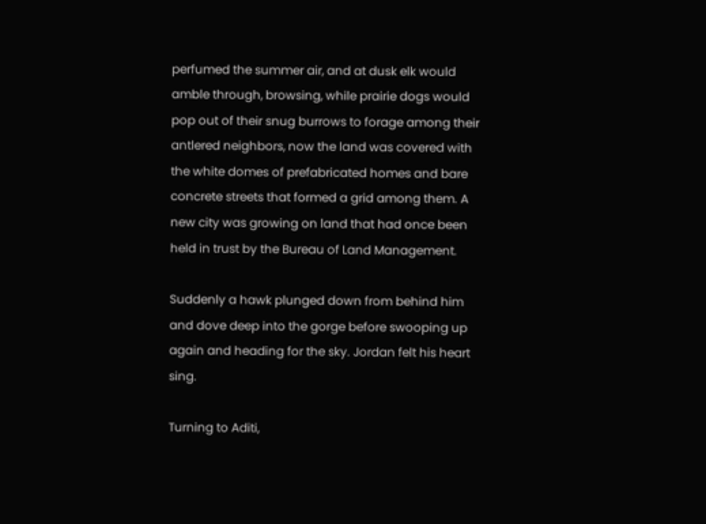perfumed the summer air, and at dusk elk would amble through, browsing, while prairie dogs would pop out of their snug burrows to forage among their antlered neighbors, now the land was covered with the white domes of prefabricated homes and bare concrete streets that formed a grid among them. A new city was growing on land that had once been held in trust by the Bureau of Land Management.

Suddenly a hawk plunged down from behind him and dove deep into the gorge before swooping up again and heading for the sky. Jordan felt his heart sing.

Turning to Aditi,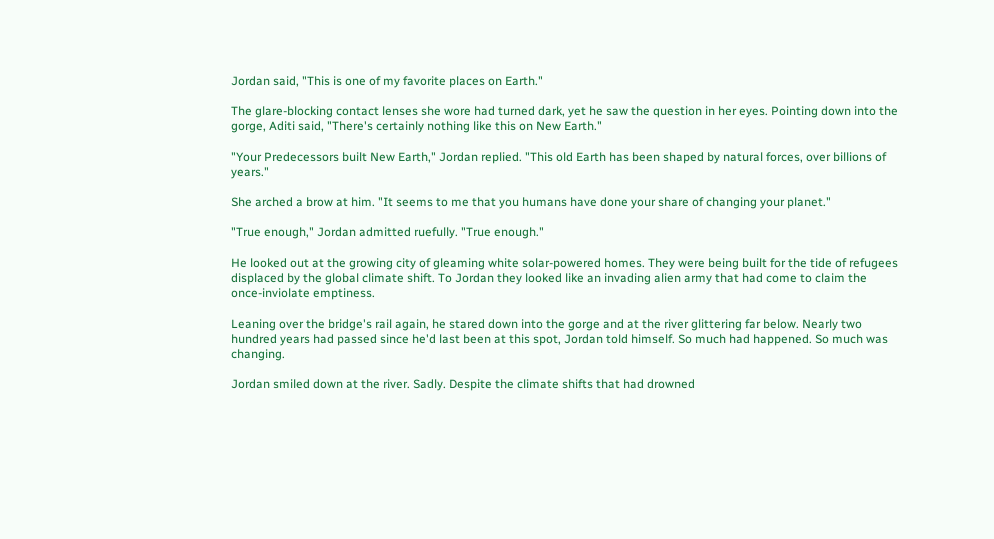Jordan said, "This is one of my favorite places on Earth."

The glare-blocking contact lenses she wore had turned dark, yet he saw the question in her eyes. Pointing down into the gorge, Aditi said, "There's certainly nothing like this on New Earth."

"Your Predecessors built New Earth," Jordan replied. "This old Earth has been shaped by natural forces, over billions of years."

She arched a brow at him. "It seems to me that you humans have done your share of changing your planet."

"True enough," Jordan admitted ruefully. "True enough."

He looked out at the growing city of gleaming white solar-powered homes. They were being built for the tide of refugees displaced by the global climate shift. To Jordan they looked like an invading alien army that had come to claim the once-inviolate emptiness.

Leaning over the bridge's rail again, he stared down into the gorge and at the river glittering far below. Nearly two hundred years had passed since he'd last been at this spot, Jordan told himself. So much had happened. So much was changing.

Jordan smiled down at the river. Sadly. Despite the climate shifts that had drowned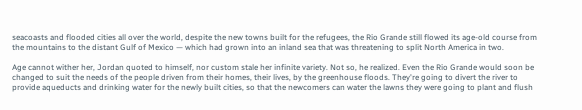seacoasts and flooded cities all over the world, despite the new towns built for the refugees, the Rio Grande still flowed its age-old course from the mountains to the distant Gulf of Mexico — which had grown into an inland sea that was threatening to split North America in two.

Age cannot wither her, Jordan quoted to himself, nor custom stale her infinite variety. Not so, he realized. Even the Rio Grande would soon be changed to suit the needs of the people driven from their homes, their lives, by the greenhouse floods. They're going to divert the river to provide aqueducts and drinking water for the newly built cities, so that the newcomers can water the lawns they were going to plant and flush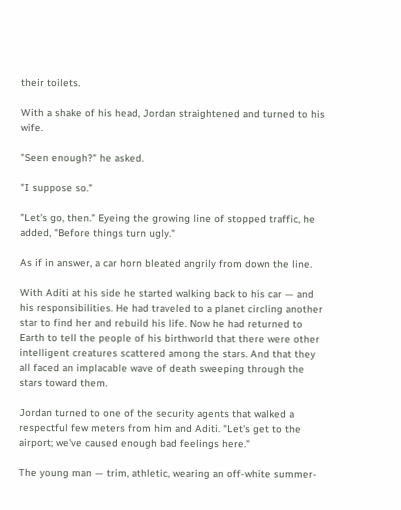their toilets.

With a shake of his head, Jordan straightened and turned to his wife.

"Seen enough?" he asked.

"I suppose so."

"Let's go, then." Eyeing the growing line of stopped traffic, he added, "Before things turn ugly."

As if in answer, a car horn bleated angrily from down the line.

With Aditi at his side he started walking back to his car — and his responsibilities. He had traveled to a planet circling another star to find her and rebuild his life. Now he had returned to Earth to tell the people of his birthworld that there were other intelligent creatures scattered among the stars. And that they all faced an implacable wave of death sweeping through the stars toward them.

Jordan turned to one of the security agents that walked a respectful few meters from him and Aditi. "Let's get to the airport; we've caused enough bad feelings here."

The young man — trim, athletic, wearing an off-white summer-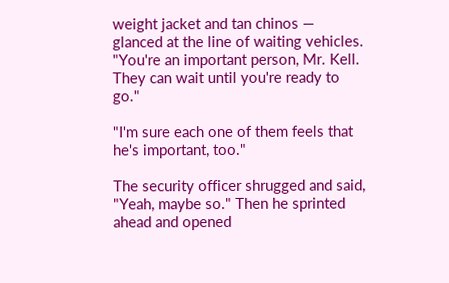weight jacket and tan chinos — glanced at the line of waiting vehicles. "You're an important person, Mr. Kell. They can wait until you're ready to go."

"I'm sure each one of them feels that he's important, too."

The security officer shrugged and said, "Yeah, maybe so." Then he sprinted ahead and opened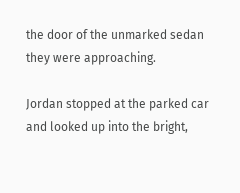the door of the unmarked sedan they were approaching.

Jordan stopped at the parked car and looked up into the bright,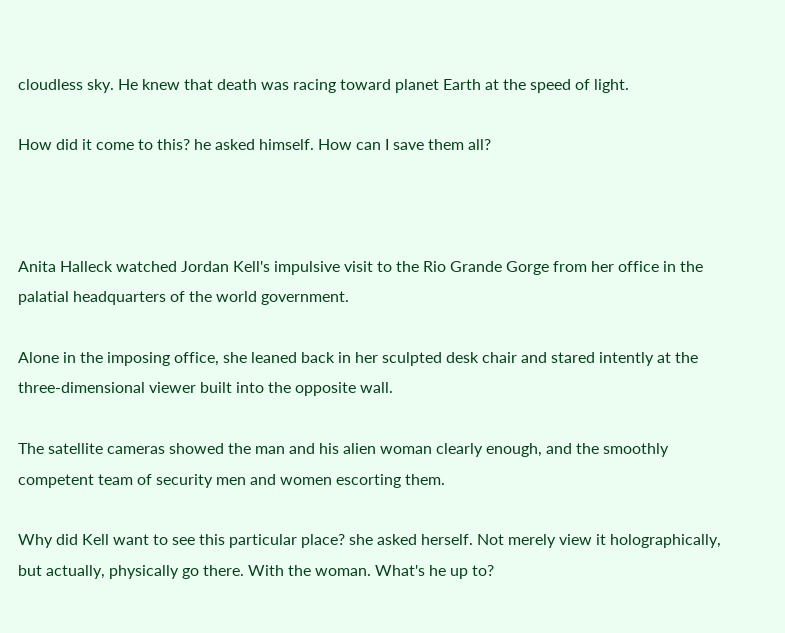cloudless sky. He knew that death was racing toward planet Earth at the speed of light.

How did it come to this? he asked himself. How can I save them all?



Anita Halleck watched Jordan Kell's impulsive visit to the Rio Grande Gorge from her office in the palatial headquarters of the world government.

Alone in the imposing office, she leaned back in her sculpted desk chair and stared intently at the three-dimensional viewer built into the opposite wall.

The satellite cameras showed the man and his alien woman clearly enough, and the smoothly competent team of security men and women escorting them.

Why did Kell want to see this particular place? she asked herself. Not merely view it holographically, but actually, physically go there. With the woman. What's he up to?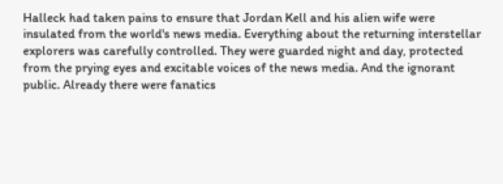Halleck had taken pains to ensure that Jordan Kell and his alien wife were insulated from the world's news media. Everything about the returning interstellar explorers was carefully controlled. They were guarded night and day, protected from the prying eyes and excitable voices of the news media. And the ignorant public. Already there were fanatics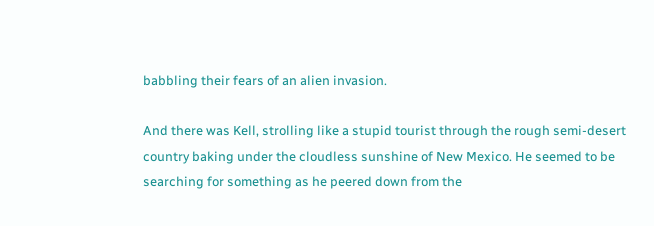babbling their fears of an alien invasion.

And there was Kell, strolling like a stupid tourist through the rough semi-desert country baking under the cloudless sunshine of New Mexico. He seemed to be searching for something as he peered down from the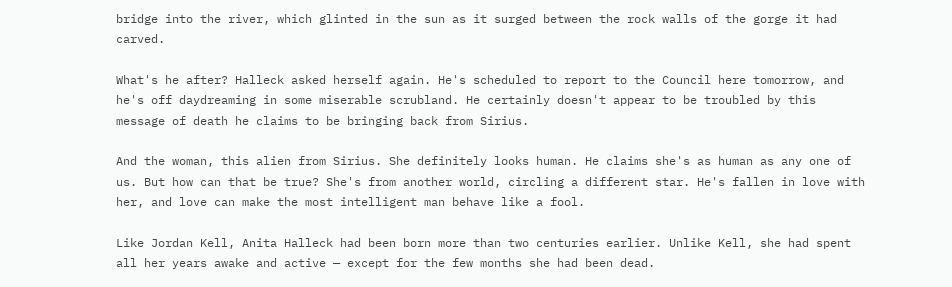bridge into the river, which glinted in the sun as it surged between the rock walls of the gorge it had carved.

What's he after? Halleck asked herself again. He's scheduled to report to the Council here tomorrow, and he's off daydreaming in some miserable scrubland. He certainly doesn't appear to be troubled by this message of death he claims to be bringing back from Sirius.

And the woman, this alien from Sirius. She definitely looks human. He claims she's as human as any one of us. But how can that be true? She's from another world, circling a different star. He's fallen in love with her, and love can make the most intelligent man behave like a fool.

Like Jordan Kell, Anita Halleck had been born more than two centuries earlier. Unlike Kell, she had spent all her years awake and active — except for the few months she had been dead.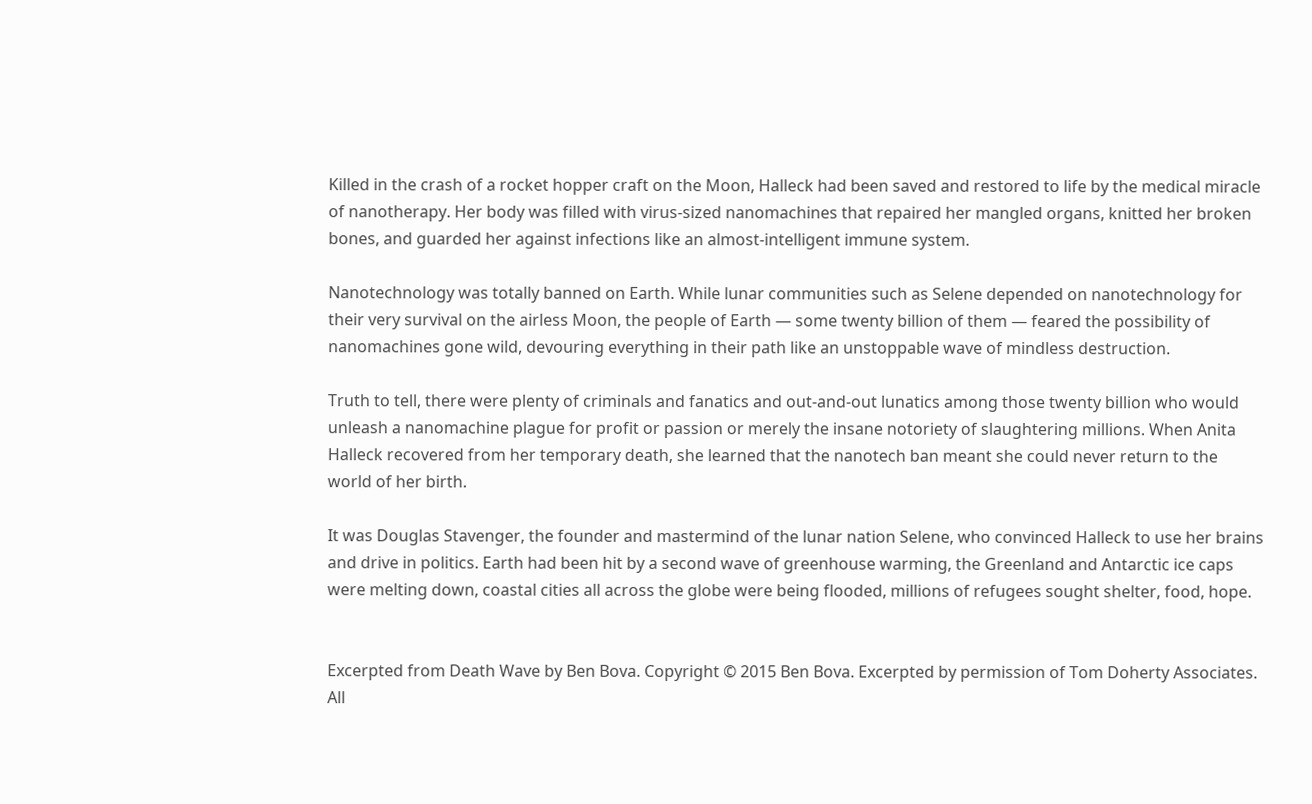Killed in the crash of a rocket hopper craft on the Moon, Halleck had been saved and restored to life by the medical miracle of nanotherapy. Her body was filled with virus-sized nanomachines that repaired her mangled organs, knitted her broken bones, and guarded her against infections like an almost-intelligent immune system.

Nanotechnology was totally banned on Earth. While lunar communities such as Selene depended on nanotechnology for their very survival on the airless Moon, the people of Earth — some twenty billion of them — feared the possibility of nanomachines gone wild, devouring everything in their path like an unstoppable wave of mindless destruction.

Truth to tell, there were plenty of criminals and fanatics and out-and-out lunatics among those twenty billion who would unleash a nanomachine plague for profit or passion or merely the insane notoriety of slaughtering millions. When Anita Halleck recovered from her temporary death, she learned that the nanotech ban meant she could never return to the world of her birth.

It was Douglas Stavenger, the founder and mastermind of the lunar nation Selene, who convinced Halleck to use her brains and drive in politics. Earth had been hit by a second wave of greenhouse warming, the Greenland and Antarctic ice caps were melting down, coastal cities all across the globe were being flooded, millions of refugees sought shelter, food, hope.


Excerpted from Death Wave by Ben Bova. Copyright © 2015 Ben Bova. Excerpted by permission of Tom Doherty Associates.
All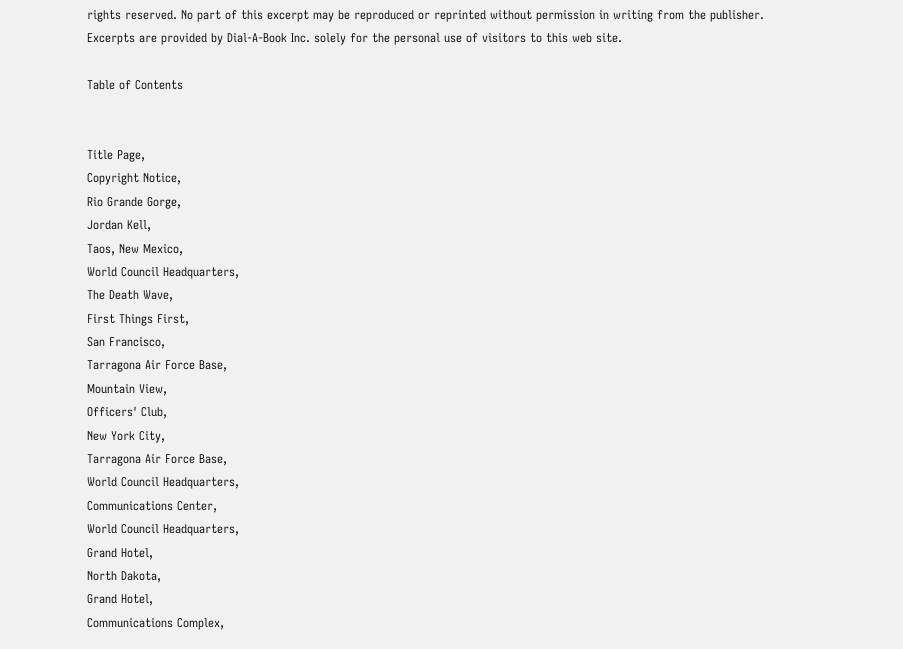rights reserved. No part of this excerpt may be reproduced or reprinted without permission in writing from the publisher.
Excerpts are provided by Dial-A-Book Inc. solely for the personal use of visitors to this web site.

Table of Contents


Title Page,
Copyright Notice,
Rio Grande Gorge,
Jordan Kell,
Taos, New Mexico,
World Council Headquarters,
The Death Wave,
First Things First,
San Francisco,
Tarragona Air Force Base,
Mountain View,
Officers' Club,
New York City,
Tarragona Air Force Base,
World Council Headquarters,
Communications Center,
World Council Headquarters,
Grand Hotel,
North Dakota,
Grand Hotel,
Communications Complex,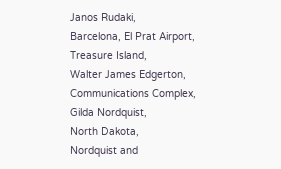Janos Rudaki,
Barcelona, El Prat Airport,
Treasure Island,
Walter James Edgerton,
Communications Complex,
Gilda Nordquist,
North Dakota,
Nordquist and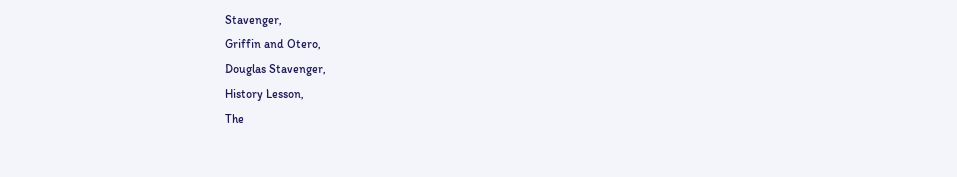Stavenger,
Griffin and Otero,
Douglas Stavenger,
History Lesson,
The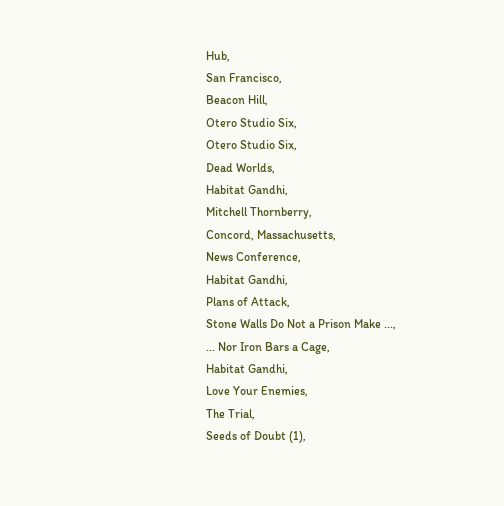Hub,
San Francisco,
Beacon Hill,
Otero Studio Six,
Otero Studio Six,
Dead Worlds,
Habitat Gandhi,
Mitchell Thornberry,
Concord, Massachusetts,
News Conference,
Habitat Gandhi,
Plans of Attack,
Stone Walls Do Not a Prison Make ...,
... Nor Iron Bars a Cage,
Habitat Gandhi,
Love Your Enemies,
The Trial,
Seeds of Doubt (1),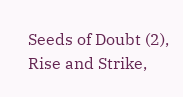Seeds of Doubt (2),
Rise and Strike,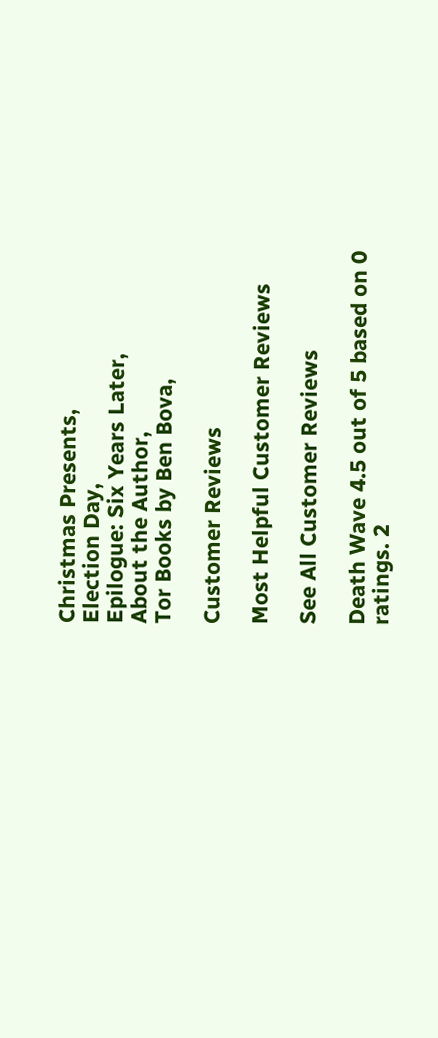Christmas Presents,
Election Day,
Epilogue: Six Years Later,
About the Author,
Tor Books by Ben Bova,

Customer Reviews

Most Helpful Customer Reviews

See All Customer Reviews

Death Wave 4.5 out of 5 based on 0 ratings. 2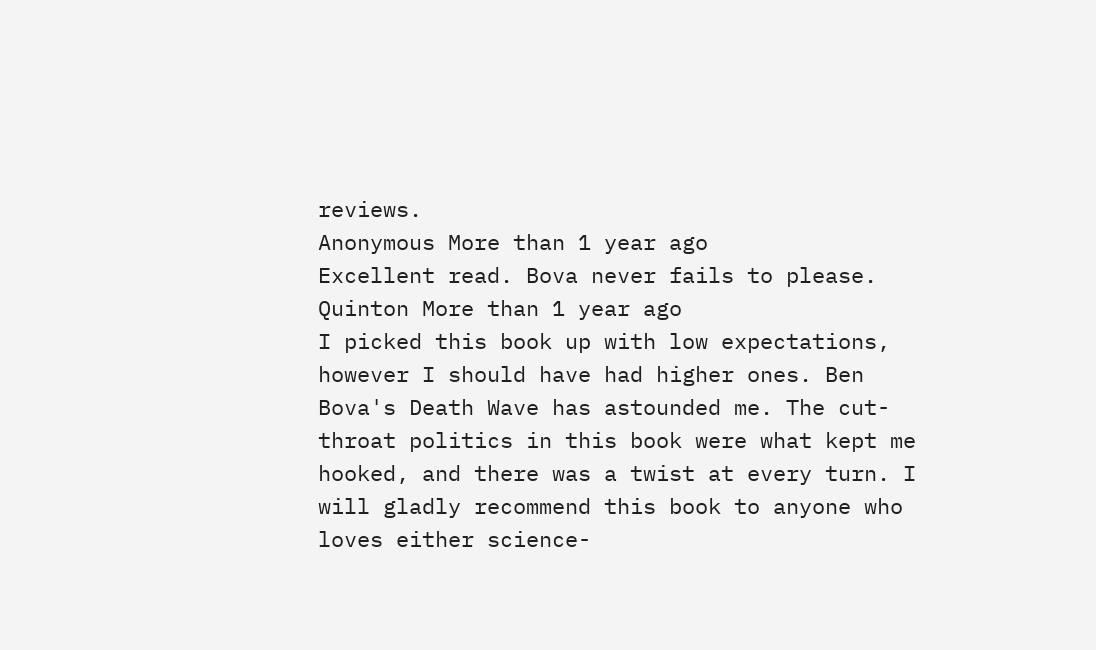reviews.
Anonymous More than 1 year ago
Excellent read. Bova never fails to please.
Quinton More than 1 year ago
I picked this book up with low expectations, however I should have had higher ones. Ben Bova's Death Wave has astounded me. The cut-throat politics in this book were what kept me hooked, and there was a twist at every turn. I will gladly recommend this book to anyone who loves either science-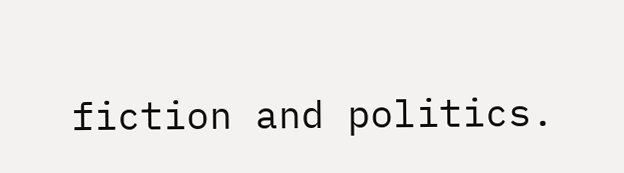fiction and politics.